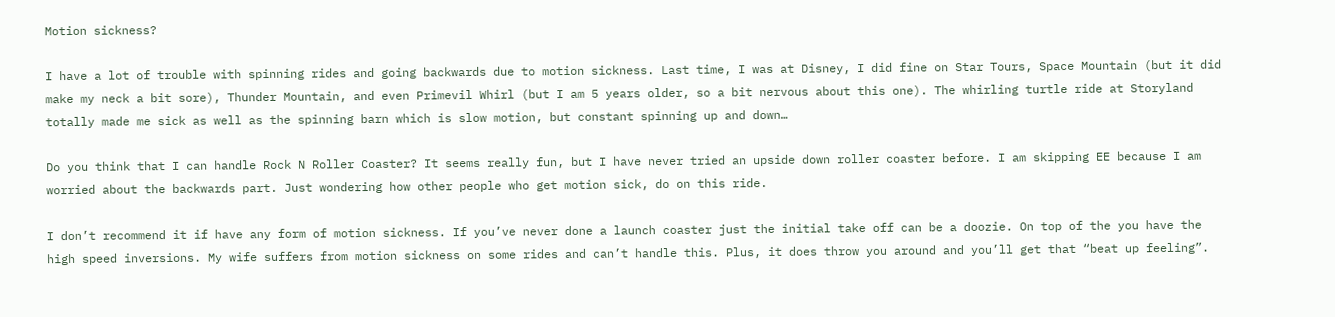Motion sickness?

I have a lot of trouble with spinning rides and going backwards due to motion sickness. Last time, I was at Disney, I did fine on Star Tours, Space Mountain (but it did make my neck a bit sore), Thunder Mountain, and even Primevil Whirl (but I am 5 years older, so a bit nervous about this one). The whirling turtle ride at Storyland totally made me sick as well as the spinning barn which is slow motion, but constant spinning up and down…

Do you think that I can handle Rock N Roller Coaster? It seems really fun, but I have never tried an upside down roller coaster before. I am skipping EE because I am worried about the backwards part. Just wondering how other people who get motion sick, do on this ride.

I don’t recommend it if have any form of motion sickness. If you’ve never done a launch coaster just the initial take off can be a doozie. On top of the you have the high speed inversions. My wife suffers from motion sickness on some rides and can’t handle this. Plus, it does throw you around and you’ll get that “beat up feeling”.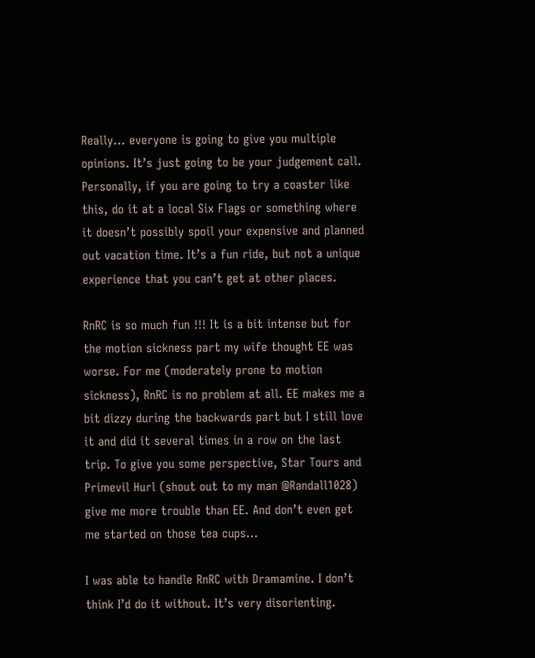Really… everyone is going to give you multiple opinions. It’s just going to be your judgement call. Personally, if you are going to try a coaster like this, do it at a local Six Flags or something where it doesn’t possibly spoil your expensive and planned out vacation time. It’s a fun ride, but not a unique experience that you can’t get at other places.

RnRC is so much fun !!! It is a bit intense but for the motion sickness part my wife thought EE was worse. For me (moderately prone to motion sickness), RnRC is no problem at all. EE makes me a bit dizzy during the backwards part but I still love it and did it several times in a row on the last trip. To give you some perspective, Star Tours and Primevil Hurl (shout out to my man @Randall1028) give me more trouble than EE. And don’t even get me started on those tea cups…

I was able to handle RnRC with Dramamine. I don’t think I’d do it without. It’s very disorienting.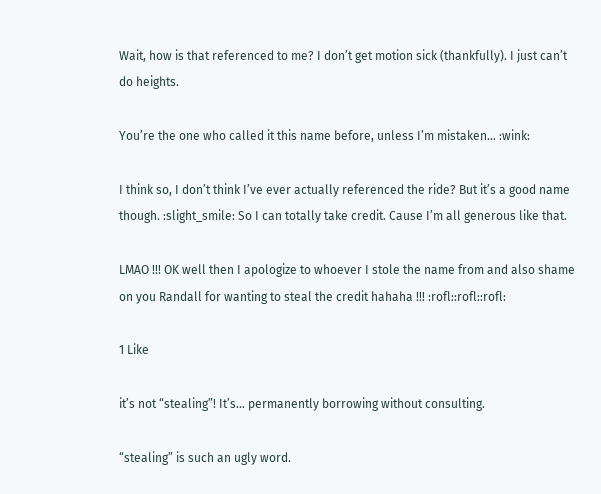Wait, how is that referenced to me? I don’t get motion sick (thankfully). I just can’t do heights.

You’re the one who called it this name before, unless I’m mistaken… :wink:

I think so, I don’t think I’ve ever actually referenced the ride? But it’s a good name though. :slight_smile: So I can totally take credit. Cause I’m all generous like that.

LMAO !!! OK well then I apologize to whoever I stole the name from and also shame on you Randall for wanting to steal the credit hahaha !!! :rofl::rofl::rofl:

1 Like

it’s not “stealing”! It’s… permanently borrowing without consulting.

“stealing” is such an ugly word.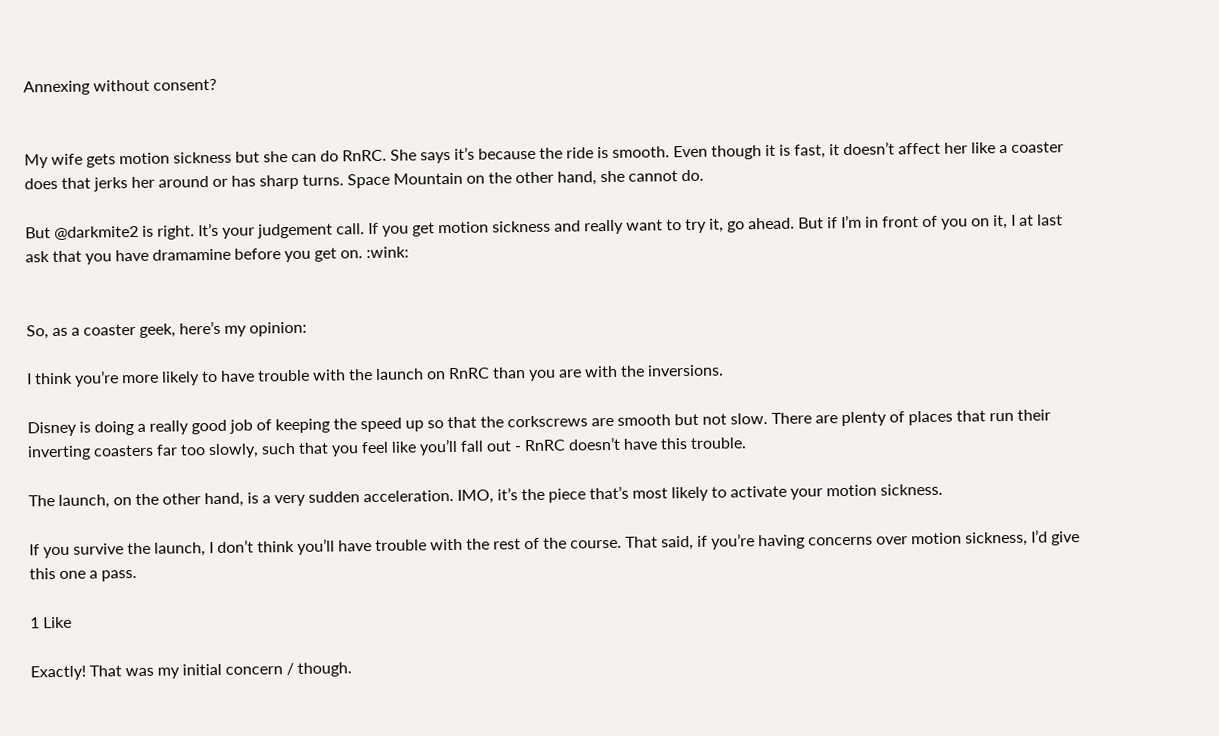Annexing without consent?


My wife gets motion sickness but she can do RnRC. She says it’s because the ride is smooth. Even though it is fast, it doesn’t affect her like a coaster does that jerks her around or has sharp turns. Space Mountain on the other hand, she cannot do.

But @darkmite2 is right. It’s your judgement call. If you get motion sickness and really want to try it, go ahead. But if I’m in front of you on it, I at last ask that you have dramamine before you get on. :wink:


So, as a coaster geek, here’s my opinion:

I think you’re more likely to have trouble with the launch on RnRC than you are with the inversions.

Disney is doing a really good job of keeping the speed up so that the corkscrews are smooth but not slow. There are plenty of places that run their inverting coasters far too slowly, such that you feel like you’ll fall out - RnRC doesn’t have this trouble.

The launch, on the other hand, is a very sudden acceleration. IMO, it’s the piece that’s most likely to activate your motion sickness.

If you survive the launch, I don’t think you’ll have trouble with the rest of the course. That said, if you’re having concerns over motion sickness, I’d give this one a pass.

1 Like

Exactly! That was my initial concern / though.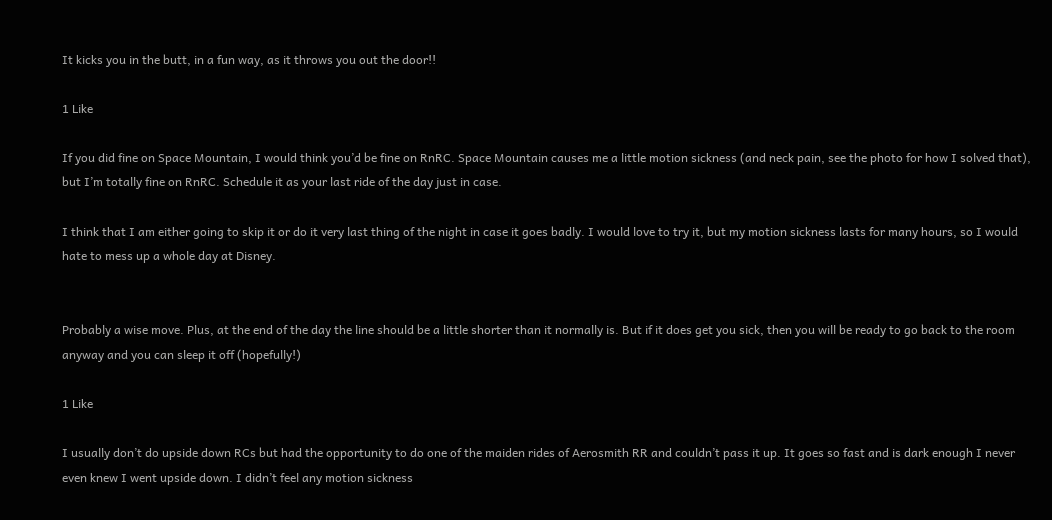It kicks you in the butt, in a fun way, as it throws you out the door!!

1 Like

If you did fine on Space Mountain, I would think you’d be fine on RnRC. Space Mountain causes me a little motion sickness (and neck pain, see the photo for how I solved that), but I’m totally fine on RnRC. Schedule it as your last ride of the day just in case.

I think that I am either going to skip it or do it very last thing of the night in case it goes badly. I would love to try it, but my motion sickness lasts for many hours, so I would hate to mess up a whole day at Disney.


Probably a wise move. Plus, at the end of the day the line should be a little shorter than it normally is. But if it does get you sick, then you will be ready to go back to the room anyway and you can sleep it off (hopefully!)

1 Like

I usually don’t do upside down RCs but had the opportunity to do one of the maiden rides of Aerosmith RR and couldn’t pass it up. It goes so fast and is dark enough I never even knew I went upside down. I didn’t feel any motion sickness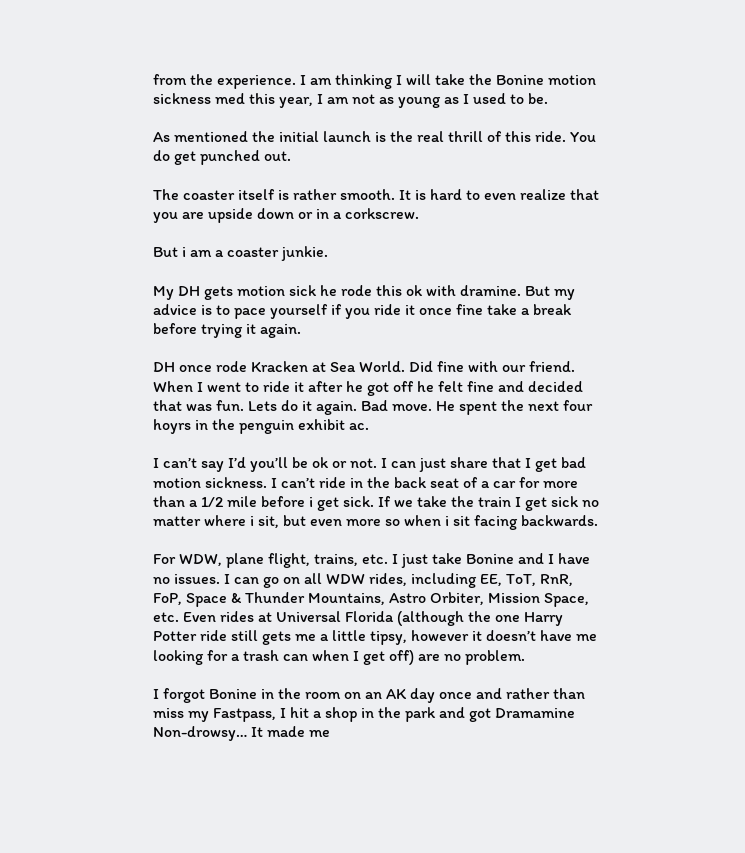from the experience. I am thinking I will take the Bonine motion sickness med this year, I am not as young as I used to be.

As mentioned the initial launch is the real thrill of this ride. You do get punched out.

The coaster itself is rather smooth. It is hard to even realize that you are upside down or in a corkscrew.

But i am a coaster junkie.

My DH gets motion sick he rode this ok with dramine. But my advice is to pace yourself if you ride it once fine take a break before trying it again.

DH once rode Kracken at Sea World. Did fine with our friend. When I went to ride it after he got off he felt fine and decided that was fun. Lets do it again. Bad move. He spent the next four hoyrs in the penguin exhibit ac.

I can’t say I’d you’ll be ok or not. I can just share that I get bad motion sickness. I can’t ride in the back seat of a car for more than a 1/2 mile before i get sick. If we take the train I get sick no matter where i sit, but even more so when i sit facing backwards.

For WDW, plane flight, trains, etc. I just take Bonine and I have no issues. I can go on all WDW rides, including EE, ToT, RnR, FoP, Space & Thunder Mountains, Astro Orbiter, Mission Space, etc. Even rides at Universal Florida (although the one Harry Potter ride still gets me a little tipsy, however it doesn’t have me looking for a trash can when I get off) are no problem.

I forgot Bonine in the room on an AK day once and rather than miss my Fastpass, I hit a shop in the park and got Dramamine Non-drowsy… It made me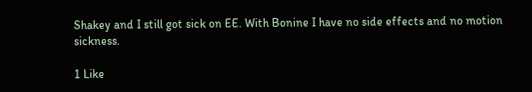Shakey and I still got sick on EE. With Bonine I have no side effects and no motion sickness.

1 Like